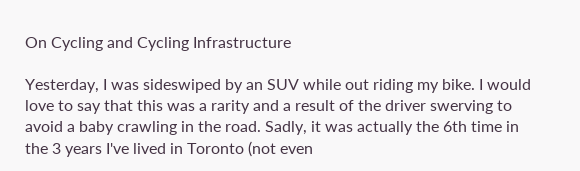On Cycling and Cycling Infrastructure

Yesterday, I was sideswiped by an SUV while out riding my bike. I would love to say that this was a rarity and a result of the driver swerving to avoid a baby crawling in the road. Sadly, it was actually the 6th time in the 3 years I've lived in Toronto (not even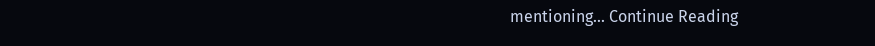mentioning... Continue Reading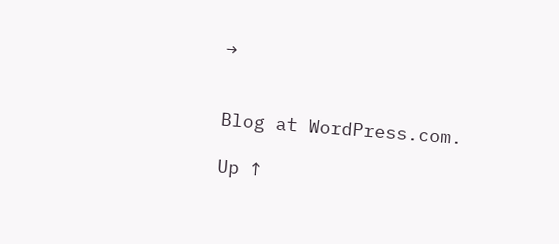→


Blog at WordPress.com.

Up ↑